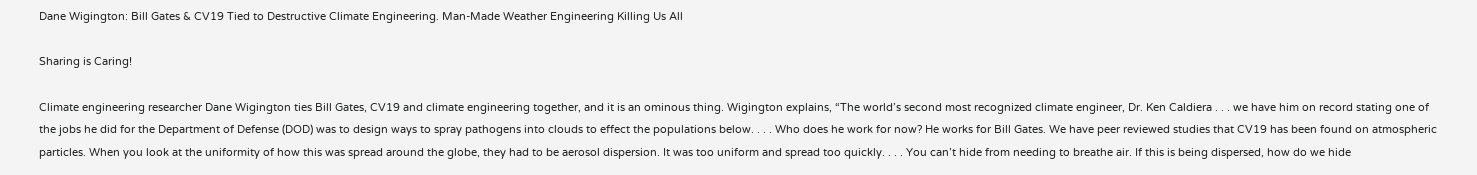Dane Wigington: Bill Gates & CV19 Tied to Destructive Climate Engineering. Man-Made Weather Engineering Killing Us All

Sharing is Caring!

Climate engineering researcher Dane Wigington ties Bill Gates, CV19 and climate engineering together, and it is an ominous thing. Wigington explains, “The world’s second most recognized climate engineer, Dr. Ken Caldiera . . . we have him on record stating one of the jobs he did for the Department of Defense (DOD) was to design ways to spray pathogens into clouds to effect the populations below. . . . Who does he work for now? He works for Bill Gates. We have peer reviewed studies that CV19 has been found on atmospheric particles. When you look at the uniformity of how this was spread around the globe, they had to be aerosol dispersion. It was too uniform and spread too quickly. . . . You can’t hide from needing to breathe air. If this is being dispersed, how do we hide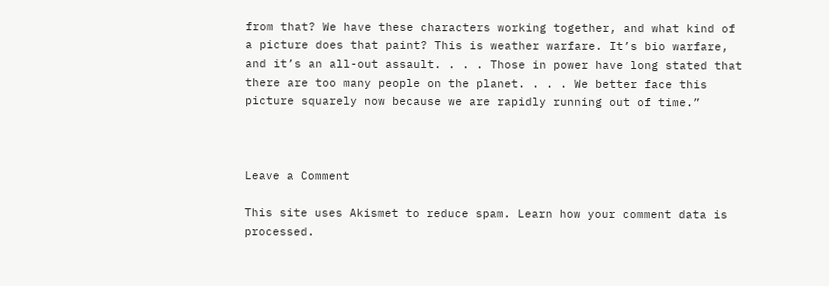from that? We have these characters working together, and what kind of a picture does that paint? This is weather warfare. It’s bio warfare, and it’s an all-out assault. . . . Those in power have long stated that there are too many people on the planet. . . . We better face this picture squarely now because we are rapidly running out of time.”



Leave a Comment

This site uses Akismet to reduce spam. Learn how your comment data is processed.